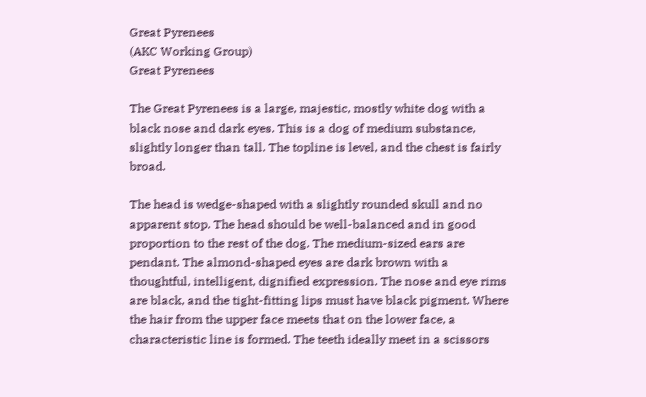Great Pyrenees
(AKC Working Group)
Great Pyrenees

The Great Pyrenees is a large, majestic, mostly white dog with a black nose and dark eyes. This is a dog of medium substance, slightly longer than tall. The topline is level, and the chest is fairly broad.

The head is wedge-shaped with a slightly rounded skull and no apparent stop. The head should be well-balanced and in good proportion to the rest of the dog. The medium-sized ears are pendant. The almond-shaped eyes are dark brown with a thoughtful, intelligent, dignified expression. The nose and eye rims are black, and the tight-fitting lips must have black pigment. Where the hair from the upper face meets that on the lower face, a characteristic line is formed. The teeth ideally meet in a scissors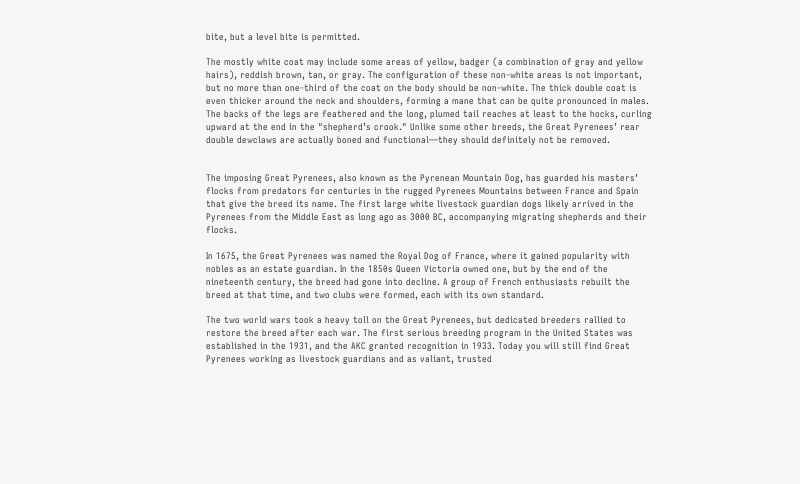bite, but a level bite is permitted.

The mostly white coat may include some areas of yellow, badger (a combination of gray and yellow hairs), reddish brown, tan, or gray. The configuration of these non-white areas is not important, but no more than one-third of the coat on the body should be non-white. The thick double coat is even thicker around the neck and shoulders, forming a mane that can be quite pronounced in males. The backs of the legs are feathered and the long, plumed tail reaches at least to the hocks, curling upward at the end in the "shepherd’s crook." Unlike some other breeds, the Great Pyrenees’ rear double dewclaws are actually boned and functional—they should definitely not be removed.


The imposing Great Pyrenees, also known as the Pyrenean Mountain Dog, has guarded his masters’ flocks from predators for centuries in the rugged Pyrenees Mountains between France and Spain that give the breed its name. The first large white livestock guardian dogs likely arrived in the Pyrenees from the Middle East as long ago as 3000 BC, accompanying migrating shepherds and their flocks.

In 1675, the Great Pyrenees was named the Royal Dog of France, where it gained popularity with nobles as an estate guardian. In the 1850s Queen Victoria owned one, but by the end of the nineteenth century, the breed had gone into decline. A group of French enthusiasts rebuilt the breed at that time, and two clubs were formed, each with its own standard.

The two world wars took a heavy toll on the Great Pyrenees, but dedicated breeders rallied to restore the breed after each war. The first serious breeding program in the United States was established in the 1931, and the AKC granted recognition in 1933. Today you will still find Great Pyrenees working as livestock guardians and as valiant, trusted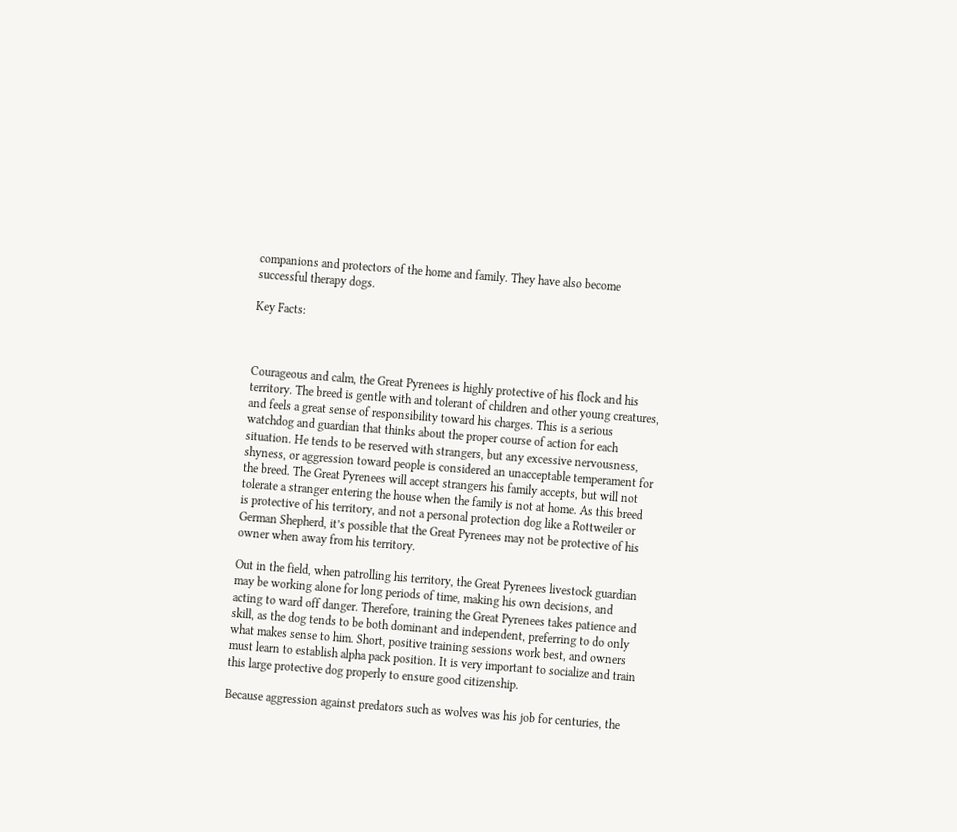companions and protectors of the home and family. They have also become successful therapy dogs.

Key Facts:



Courageous and calm, the Great Pyrenees is highly protective of his flock and his territory. The breed is gentle with and tolerant of children and other young creatures, and feels a great sense of responsibility toward his charges. This is a serious watchdog and guardian that thinks about the proper course of action for each situation. He tends to be reserved with strangers, but any excessive nervousness, shyness, or aggression toward people is considered an unacceptable temperament for the breed. The Great Pyrenees will accept strangers his family accepts, but will not tolerate a stranger entering the house when the family is not at home. As this breed is protective of his territory, and not a personal protection dog like a Rottweiler or German Shepherd, it’s possible that the Great Pyrenees may not be protective of his owner when away from his territory.

Out in the field, when patrolling his territory, the Great Pyrenees livestock guardian may be working alone for long periods of time, making his own decisions, and acting to ward off danger. Therefore, training the Great Pyrenees takes patience and skill, as the dog tends to be both dominant and independent, preferring to do only what makes sense to him. Short, positive training sessions work best, and owners must learn to establish alpha pack position. It is very important to socialize and train this large protective dog properly to ensure good citizenship.

Because aggression against predators such as wolves was his job for centuries, the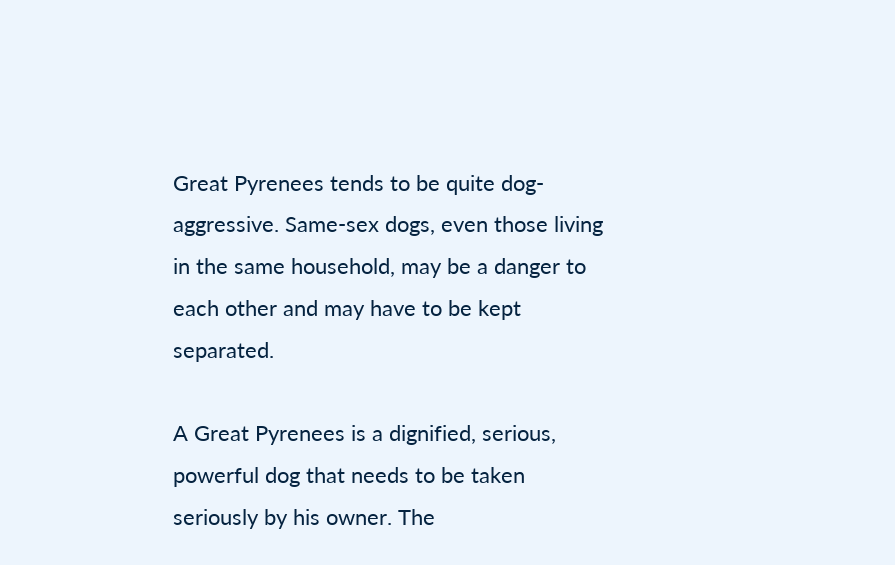Great Pyrenees tends to be quite dog-aggressive. Same-sex dogs, even those living in the same household, may be a danger to each other and may have to be kept separated.

A Great Pyrenees is a dignified, serious, powerful dog that needs to be taken seriously by his owner. The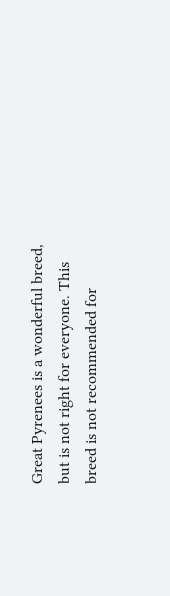Great Pyrenees is a wonderful breed, but is not right for everyone. This breed is not recommended for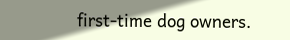first-time dog owners.